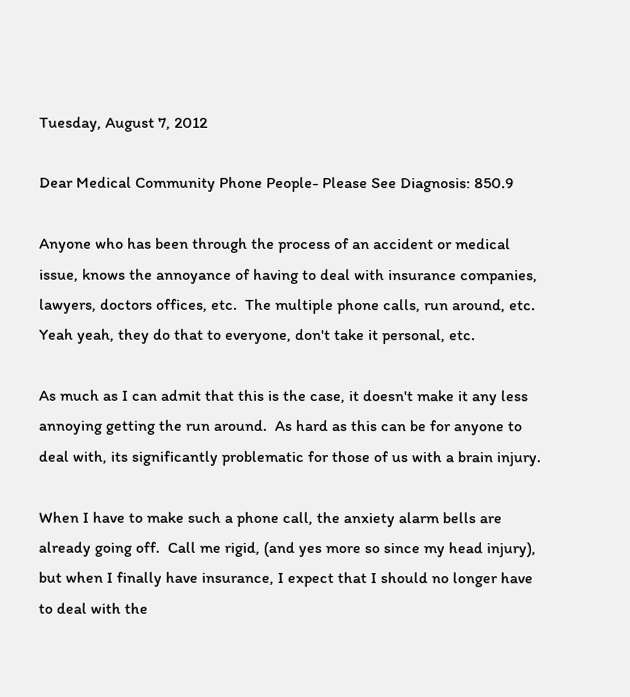Tuesday, August 7, 2012

Dear Medical Community Phone People- Please See Diagnosis: 850.9

Anyone who has been through the process of an accident or medical issue, knows the annoyance of having to deal with insurance companies, lawyers, doctors offices, etc.  The multiple phone calls, run around, etc.  Yeah yeah, they do that to everyone, don't take it personal, etc.

As much as I can admit that this is the case, it doesn't make it any less annoying getting the run around.  As hard as this can be for anyone to deal with, its significantly problematic for those of us with a brain injury.

When I have to make such a phone call, the anxiety alarm bells are already going off.  Call me rigid, (and yes more so since my head injury), but when I finally have insurance, I expect that I should no longer have to deal with the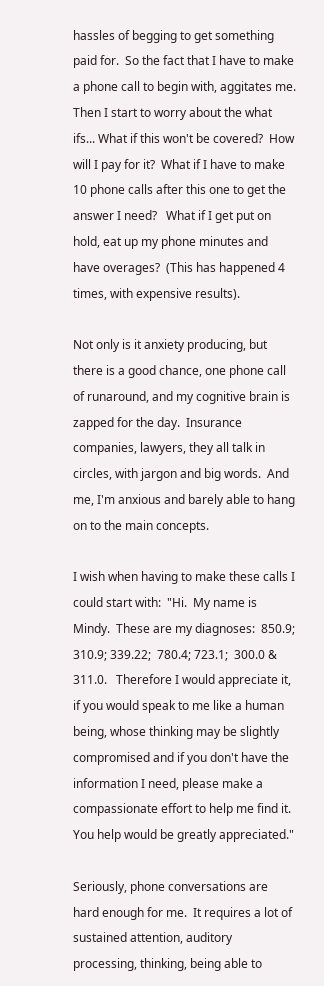hassles of begging to get something paid for.  So the fact that I have to make a phone call to begin with, aggitates me.  Then I start to worry about the what ifs... What if this won't be covered?  How will I pay for it?  What if I have to make 10 phone calls after this one to get the answer I need?   What if I get put on hold, eat up my phone minutes and have overages?  (This has happened 4 times, with expensive results).

Not only is it anxiety producing, but there is a good chance, one phone call of runaround, and my cognitive brain is zapped for the day.  Insurance companies, lawyers, they all talk in circles, with jargon and big words.  And me, I'm anxious and barely able to hang on to the main concepts.

I wish when having to make these calls I could start with:  "Hi.  My name is Mindy.  These are my diagnoses:  850.9;  310.9; 339.22;  780.4; 723.1;  300.0 & 311.0.   Therefore I would appreciate it, if you would speak to me like a human being, whose thinking may be slightly compromised and if you don't have the information I need, please make a compassionate effort to help me find it.  You help would be greatly appreciated."

Seriously, phone conversations are hard enough for me.  It requires a lot of sustained attention, auditory processing, thinking, being able to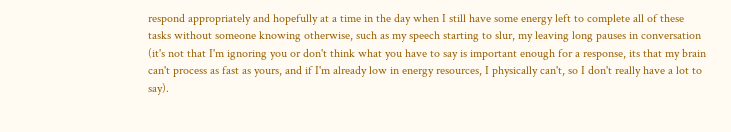respond appropriately and hopefully at a time in the day when I still have some energy left to complete all of these tasks without someone knowing otherwise, such as my speech starting to slur, my leaving long pauses in conversation (it's not that I'm ignoring you or don't think what you have to say is important enough for a response, its that my brain can't process as fast as yours, and if I'm already low in energy resources, I physically can't, so I don't really have a lot to say).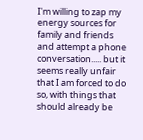I'm willing to zap my energy sources for family and friends and attempt a phone conversation..... but it seems really unfair that I am forced to do so, with things that should already be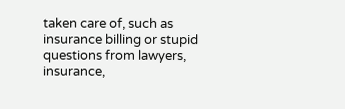taken care of, such as insurance billing or stupid questions from lawyers, insurance,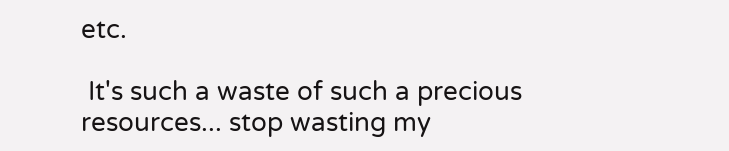etc.

 It's such a waste of such a precious resources... stop wasting my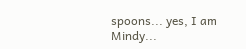spoons... yes, I am Mindy...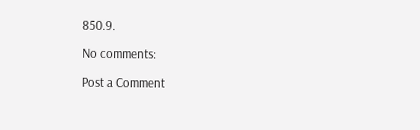850.9.

No comments:

Post a Comment